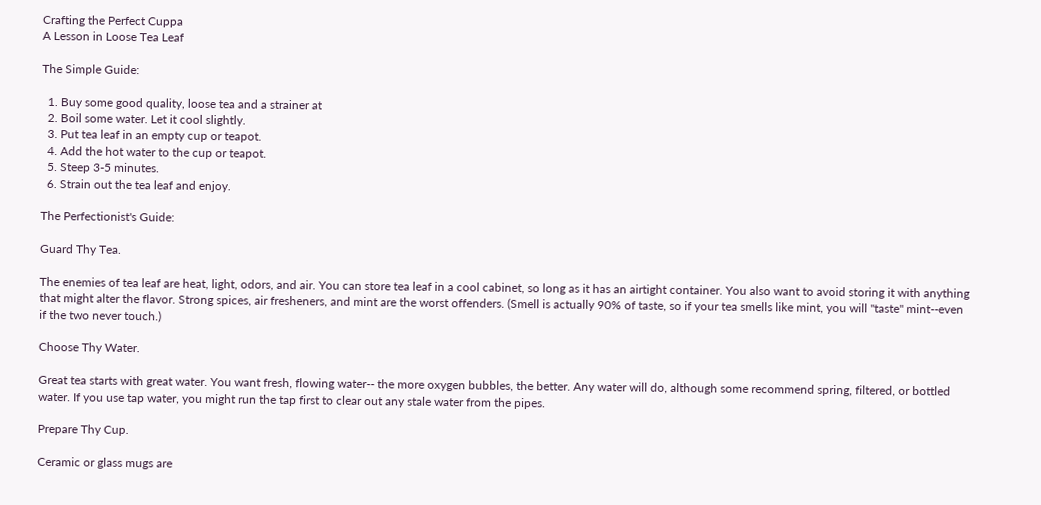Crafting the Perfect Cuppa
A Lesson in Loose Tea Leaf

The Simple Guide:

  1. Buy some good quality, loose tea and a strainer at
  2. Boil some water. Let it cool slightly.
  3. Put tea leaf in an empty cup or teapot.
  4. Add the hot water to the cup or teapot.
  5. Steep 3-5 minutes.
  6. Strain out the tea leaf and enjoy.

The Perfectionist's Guide:

Guard Thy Tea.

The enemies of tea leaf are heat, light, odors, and air. You can store tea leaf in a cool cabinet, so long as it has an airtight container. You also want to avoid storing it with anything that might alter the flavor. Strong spices, air fresheners, and mint are the worst offenders. (Smell is actually 90% of taste, so if your tea smells like mint, you will "taste" mint--even if the two never touch.)

Choose Thy Water.

Great tea starts with great water. You want fresh, flowing water-- the more oxygen bubbles, the better. Any water will do, although some recommend spring, filtered, or bottled water. If you use tap water, you might run the tap first to clear out any stale water from the pipes.

Prepare Thy Cup.

Ceramic or glass mugs are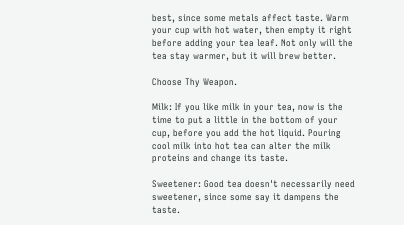best, since some metals affect taste. Warm your cup with hot water, then empty it right before adding your tea leaf. Not only will the tea stay warmer, but it will brew better.

Choose Thy Weapon.

Milk: If you like milk in your tea, now is the time to put a little in the bottom of your cup, before you add the hot liquid. Pouring cool milk into hot tea can alter the milk proteins and change its taste.

Sweetener: Good tea doesn't necessarily need sweetener, since some say it dampens the taste.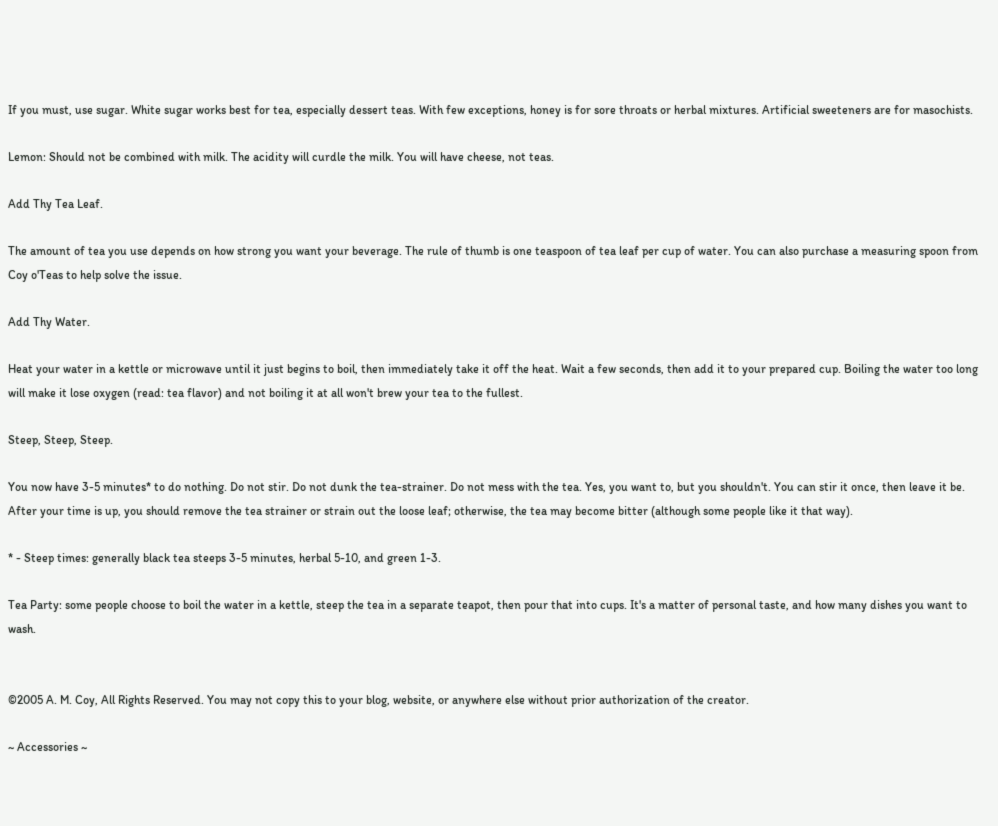If you must, use sugar. White sugar works best for tea, especially dessert teas. With few exceptions, honey is for sore throats or herbal mixtures. Artificial sweeteners are for masochists.

Lemon: Should not be combined with milk. The acidity will curdle the milk. You will have cheese, not teas.

Add Thy Tea Leaf.

The amount of tea you use depends on how strong you want your beverage. The rule of thumb is one teaspoon of tea leaf per cup of water. You can also purchase a measuring spoon from Coy o'Teas to help solve the issue.

Add Thy Water.

Heat your water in a kettle or microwave until it just begins to boil, then immediately take it off the heat. Wait a few seconds, then add it to your prepared cup. Boiling the water too long will make it lose oxygen (read: tea flavor) and not boiling it at all won't brew your tea to the fullest.

Steep, Steep, Steep.

You now have 3-5 minutes* to do nothing. Do not stir. Do not dunk the tea-strainer. Do not mess with the tea. Yes, you want to, but you shouldn't. You can stir it once, then leave it be. After your time is up, you should remove the tea strainer or strain out the loose leaf; otherwise, the tea may become bitter (although some people like it that way).

* - Steep times: generally black tea steeps 3-5 minutes, herbal 5-10, and green 1-3.

Tea Party: some people choose to boil the water in a kettle, steep the tea in a separate teapot, then pour that into cups. It's a matter of personal taste, and how many dishes you want to wash.


©2005 A. M. Coy, All Rights Reserved. You may not copy this to your blog, website, or anywhere else without prior authorization of the creator.

~ Accessories ~